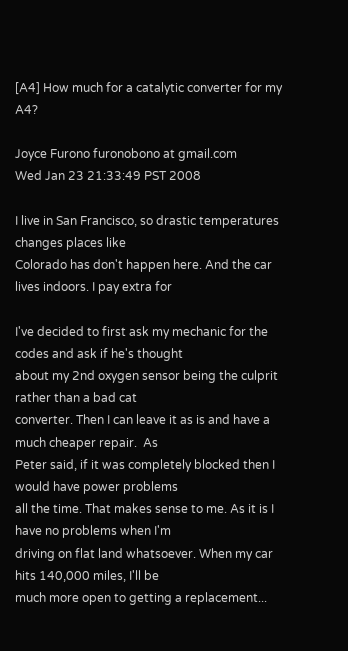[A4] How much for a catalytic converter for my A4?

Joyce Furono furonobono at gmail.com
Wed Jan 23 21:33:49 PST 2008

I live in San Francisco, so drastic temperatures changes places like
Colorado has don't happen here. And the car lives indoors. I pay extra for

I've decided to first ask my mechanic for the codes and ask if he's thought
about my 2nd oxygen sensor being the culprit rather than a bad cat
converter. Then I can leave it as is and have a much cheaper repair.  As
Peter said, if it was completely blocked then I would have power problems
all the time. That makes sense to me. As it is I have no problems when I'm
driving on flat land whatsoever. When my car hits 140,000 miles, I'll be
much more open to getting a replacement...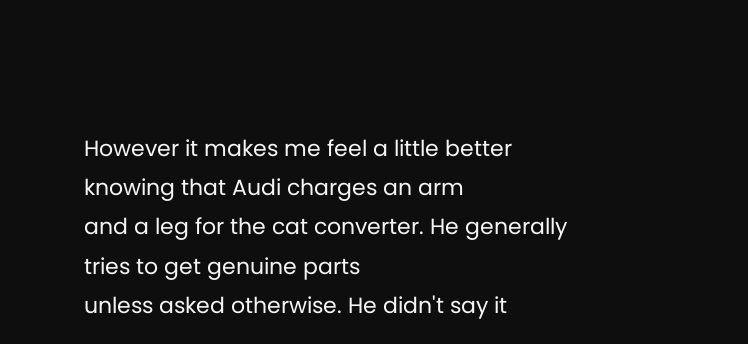However it makes me feel a little better knowing that Audi charges an arm
and a leg for the cat converter. He generally tries to get genuine parts
unless asked otherwise. He didn't say it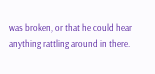was broken, or that he could hear
anything rattling around in there.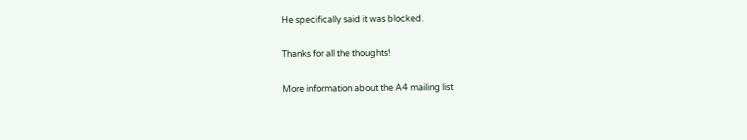He specifically said it was blocked.

Thanks for all the thoughts!

More information about the A4 mailing list